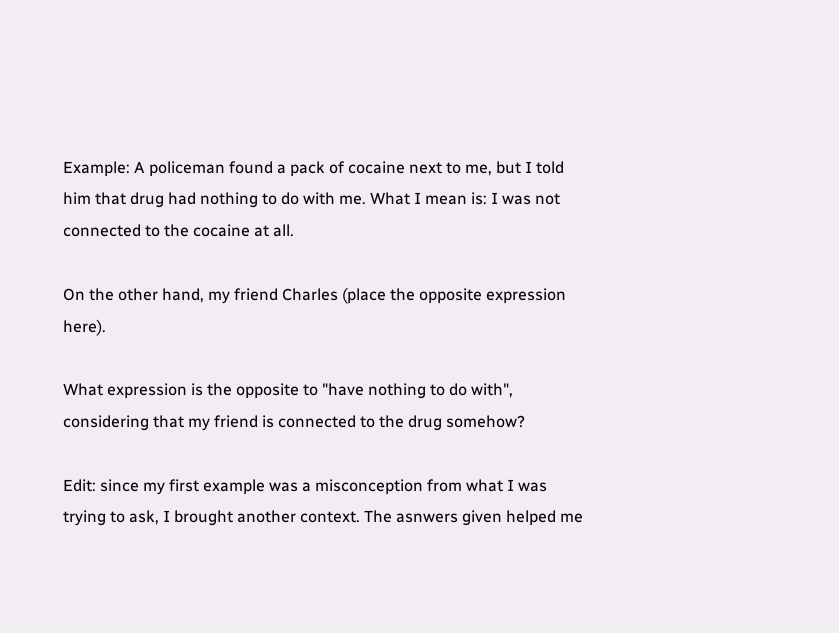Example: A policeman found a pack of cocaine next to me, but I told him that drug had nothing to do with me. What I mean is: I was not connected to the cocaine at all.

On the other hand, my friend Charles (place the opposite expression here).

What expression is the opposite to "have nothing to do with", considering that my friend is connected to the drug somehow?

Edit: since my first example was a misconception from what I was trying to ask, I brought another context. The asnwers given helped me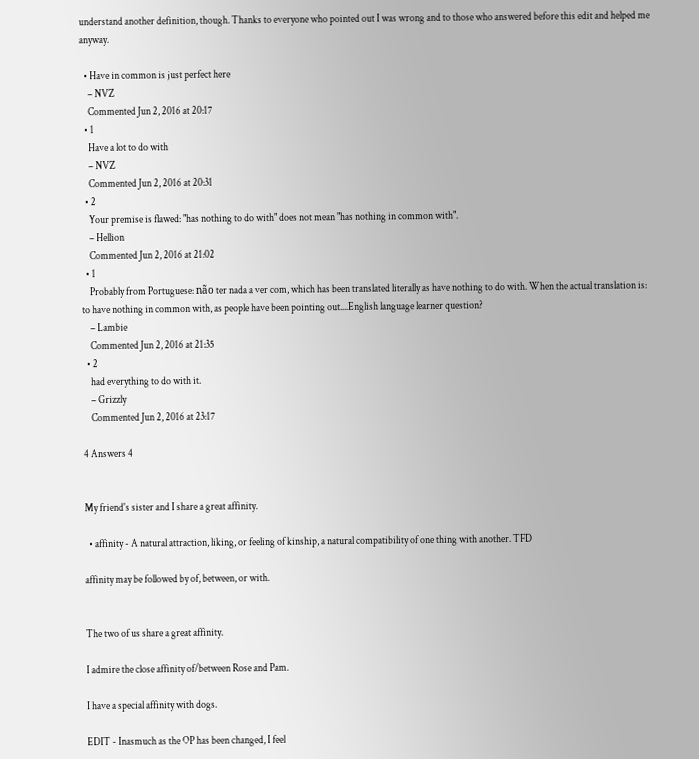understand another definition, though. Thanks to everyone who pointed out I was wrong and to those who answered before this edit and helped me anyway.

  • Have in common is just perfect here
    – NVZ
    Commented Jun 2, 2016 at 20:17
  • 1
    Have a lot to do with
    – NVZ
    Commented Jun 2, 2016 at 20:31
  • 2
    Your premise is flawed: "has nothing to do with" does not mean "has nothing in common with".
    – Hellion
    Commented Jun 2, 2016 at 21:02
  • 1
    Probably from Portuguese: não ter nada a ver com, which has been translated literally as have nothing to do with. When the actual translation is: to have nothing in common with, as people have been pointing out....English language learner question?
    – Lambie
    Commented Jun 2, 2016 at 21:35
  • 2
    had everything to do with it.
    – Grizzly
    Commented Jun 2, 2016 at 23:17

4 Answers 4


My friend's sister and I share a great affinity.

  • affinity - A natural attraction, liking, or feeling of kinship, a natural compatibility of one thing with another. TFD

affinity may be followed by of, between, or with.


The two of us share a great affinity.

I admire the close affinity of/between Rose and Pam.

I have a special affinity with dogs.

EDIT - Inasmuch as the OP has been changed, I feel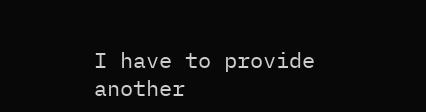I have to provide another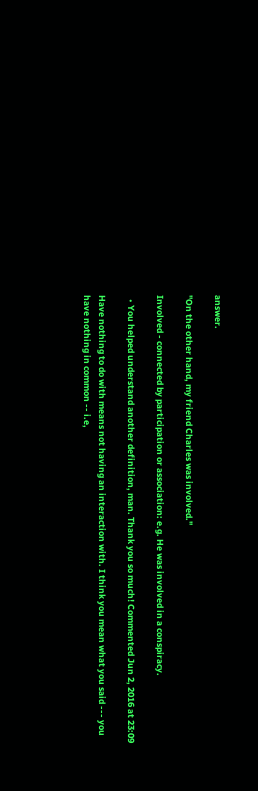answer.

"On the other hand, my friend Charles was involved."

Involved - connected by participation or association: e.g. He was involved in a conspiracy.

  • You helped understand another definition, man. Thank you so much! Commented Jun 2, 2016 at 23:09

Have nothing to do with means not having an interaction with. I think you mean what you said --- you have nothing in common -- i.e,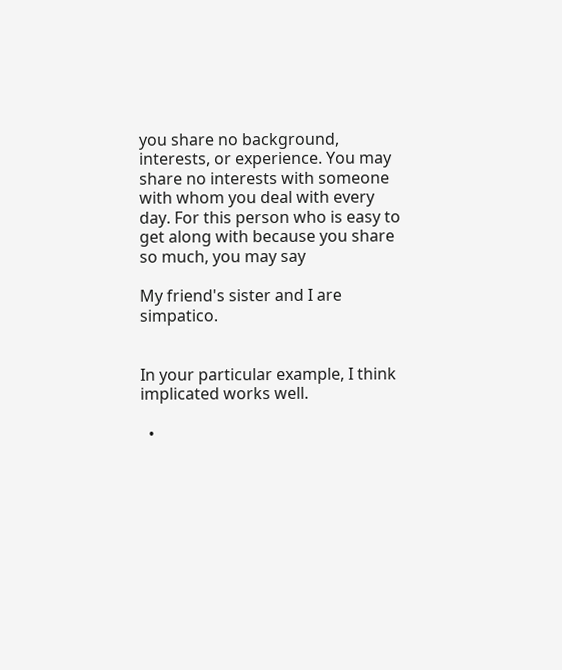you share no background, interests, or experience. You may share no interests with someone with whom you deal with every day. For this person who is easy to get along with because you share so much, you may say

My friend's sister and I are simpatico.


In your particular example, I think implicated works well.

  •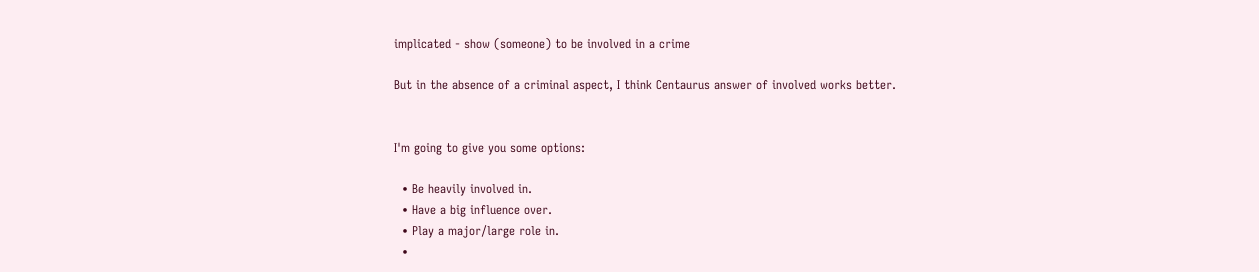implicated - show (someone) to be involved in a crime

But in the absence of a criminal aspect, I think Centaurus answer of involved works better.


I'm going to give you some options:

  • Be heavily involved in.
  • Have a big influence over.
  • Play a major/large role in.
  •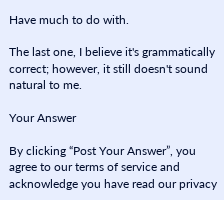Have much to do with.

The last one, I believe it's grammatically correct; however, it still doesn't sound natural to me.

Your Answer

By clicking “Post Your Answer”, you agree to our terms of service and acknowledge you have read our privacy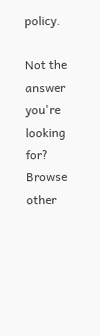policy.

Not the answer you're looking for? Browse other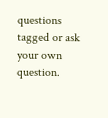questions tagged or ask your own question.